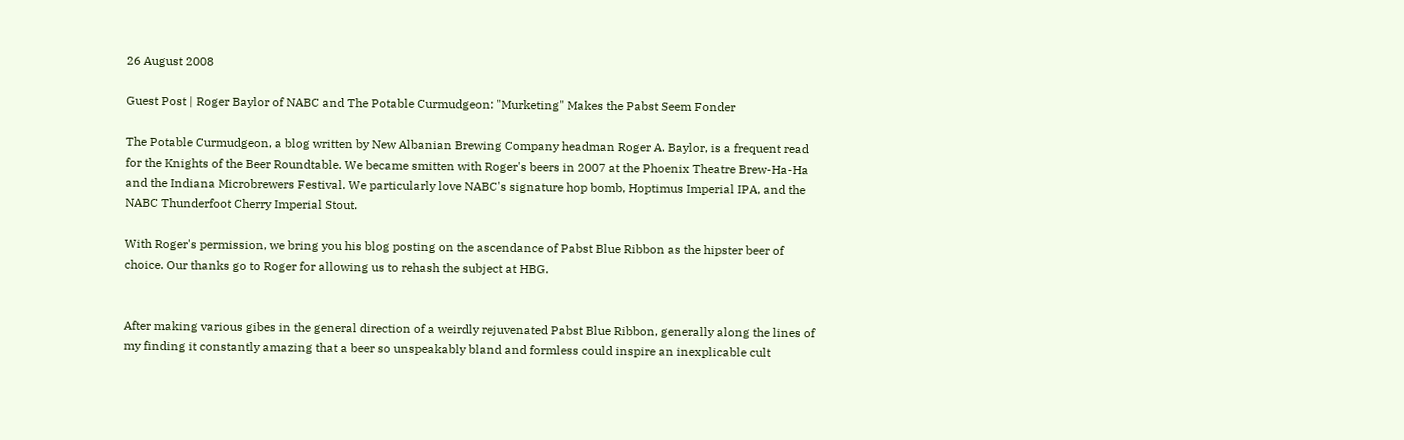26 August 2008

Guest Post | Roger Baylor of NABC and The Potable Curmudgeon: "Murketing" Makes the Pabst Seem Fonder

The Potable Curmudgeon, a blog written by New Albanian Brewing Company headman Roger A. Baylor, is a frequent read for the Knights of the Beer Roundtable. We became smitten with Roger's beers in 2007 at the Phoenix Theatre Brew-Ha-Ha and the Indiana Microbrewers Festival. We particularly love NABC's signature hop bomb, Hoptimus Imperial IPA, and the NABC Thunderfoot Cherry Imperial Stout.

With Roger's permission, we bring you his blog posting on the ascendance of Pabst Blue Ribbon as the hipster beer of choice. Our thanks go to Roger for allowing us to rehash the subject at HBG.


After making various gibes in the general direction of a weirdly rejuvenated Pabst Blue Ribbon, generally along the lines of my finding it constantly amazing that a beer so unspeakably bland and formless could inspire an inexplicable cult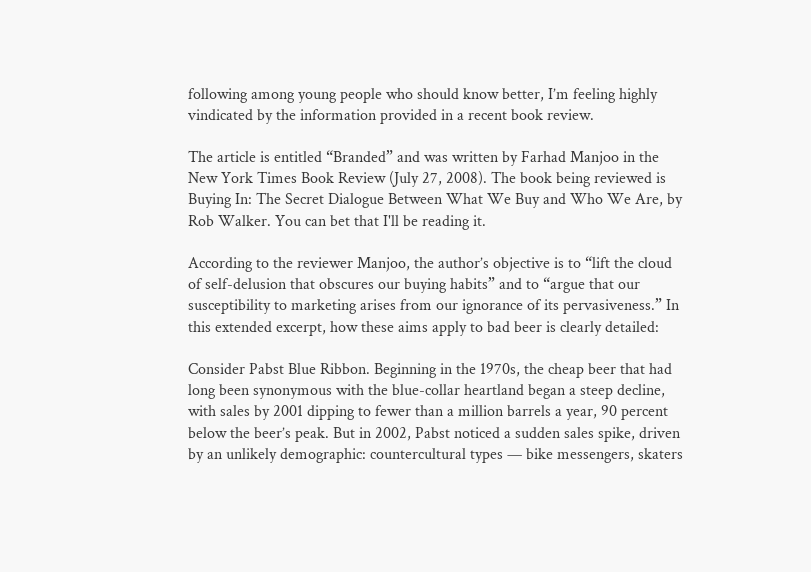following among young people who should know better, I’m feeling highly vindicated by the information provided in a recent book review.

The article is entitled “Branded” and was written by Farhad Manjoo in the New York Times Book Review (July 27, 2008). The book being reviewed is Buying In: The Secret Dialogue Between What We Buy and Who We Are, by Rob Walker. You can bet that I'll be reading it.

According to the reviewer Manjoo, the author’s objective is to “lift the cloud of self-delusion that obscures our buying habits” and to “argue that our susceptibility to marketing arises from our ignorance of its pervasiveness.” In this extended excerpt, how these aims apply to bad beer is clearly detailed:

Consider Pabst Blue Ribbon. Beginning in the 1970s, the cheap beer that had long been synonymous with the blue-collar heartland began a steep decline, with sales by 2001 dipping to fewer than a million barrels a year, 90 percent below the beer’s peak. But in 2002, Pabst noticed a sudden sales spike, driven by an unlikely demographic: countercultural types — bike messengers, skaters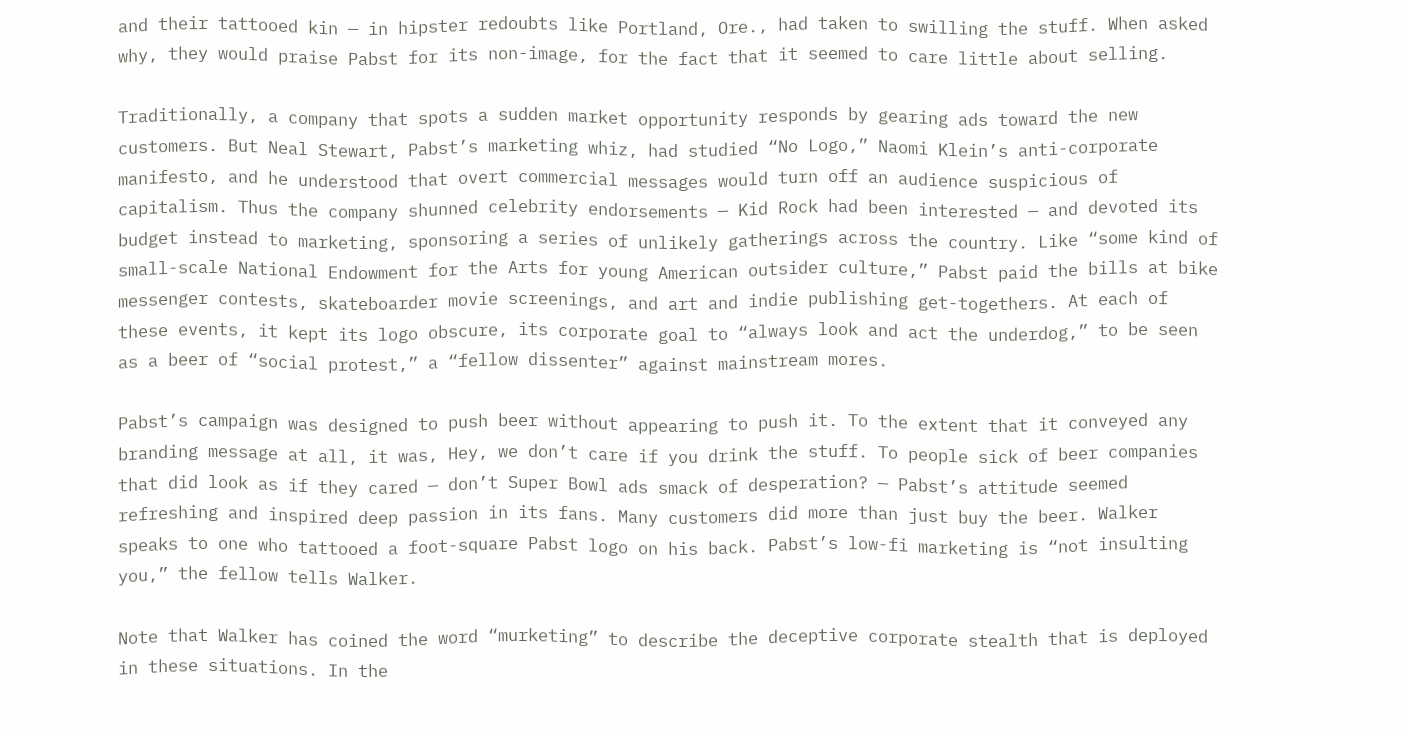and their tattooed kin — in hipster redoubts like Portland, Ore., had taken to swilling the stuff. When asked why, they would praise Pabst for its non-image, for the fact that it seemed to care little about selling.

Traditionally, a company that spots a sudden market opportunity responds by gearing ads toward the new customers. But Neal Stewart, Pabst’s marketing whiz, had studied “No Logo,” Naomi Klein’s anti-corporate manifesto, and he understood that overt commercial messages would turn off an audience suspicious of capitalism. Thus the company shunned celebrity endorsements — Kid Rock had been interested — and devoted its budget instead to marketing, sponsoring a series of unlikely gatherings across the country. Like “some kind of small-scale National Endowment for the Arts for young American outsider culture,” Pabst paid the bills at bike messenger contests, skateboarder movie screenings, and art and indie publishing get-togethers. At each of these events, it kept its logo obscure, its corporate goal to “always look and act the underdog,” to be seen as a beer of “social protest,” a “fellow dissenter” against mainstream mores.

Pabst’s campaign was designed to push beer without appearing to push it. To the extent that it conveyed any branding message at all, it was, Hey, we don’t care if you drink the stuff. To people sick of beer companies that did look as if they cared — don’t Super Bowl ads smack of desperation? — Pabst’s attitude seemed refreshing and inspired deep passion in its fans. Many customers did more than just buy the beer. Walker speaks to one who tattooed a foot-square Pabst logo on his back. Pabst’s low-fi marketing is “not insulting you,” the fellow tells Walker.

Note that Walker has coined the word “murketing” to describe the deceptive corporate stealth that is deployed in these situations. In the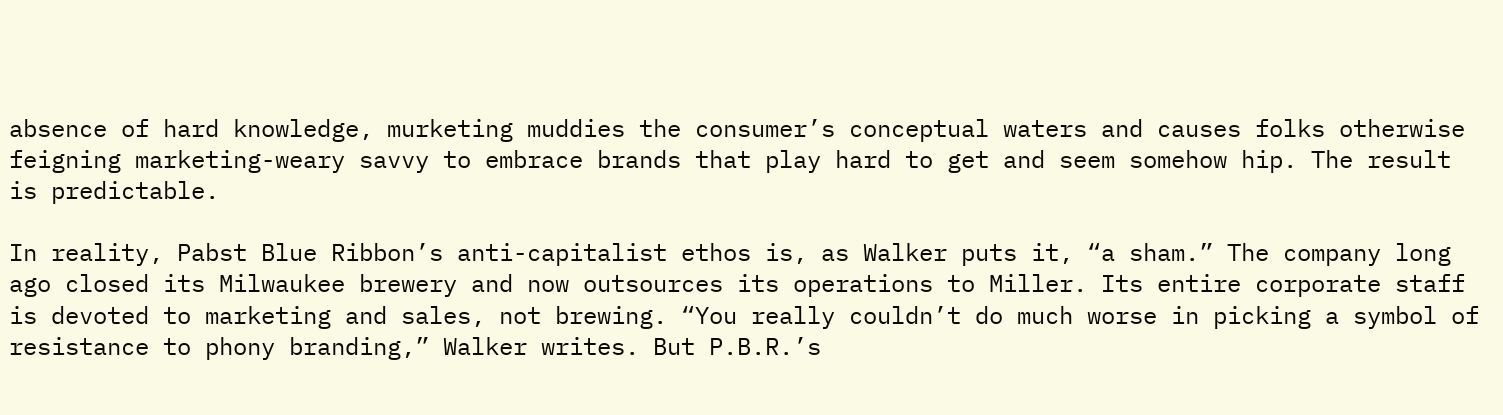absence of hard knowledge, murketing muddies the consumer’s conceptual waters and causes folks otherwise feigning marketing-weary savvy to embrace brands that play hard to get and seem somehow hip. The result is predictable.

In reality, Pabst Blue Ribbon’s anti-capitalist ethos is, as Walker puts it, “a sham.” The company long ago closed its Milwaukee brewery and now outsources its operations to Miller. Its entire corporate staff is devoted to marketing and sales, not brewing. “You really couldn’t do much worse in picking a symbol of resistance to phony branding,” Walker writes. But P.B.R.’s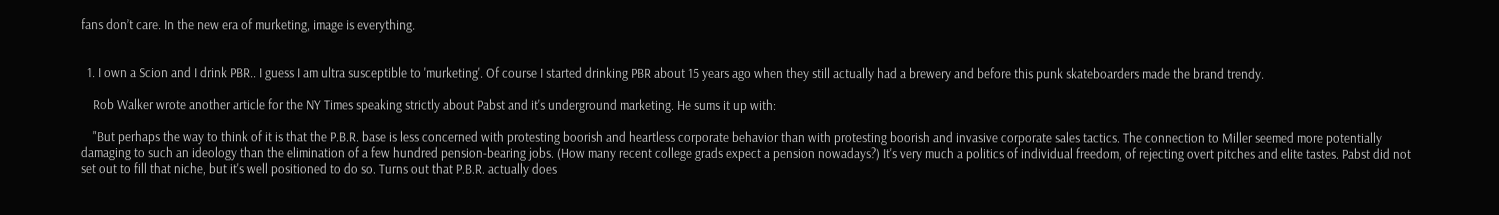fans don’t care. In the new era of murketing, image is everything.


  1. I own a Scion and I drink PBR.. I guess I am ultra susceptible to 'murketing'. Of course I started drinking PBR about 15 years ago when they still actually had a brewery and before this punk skateboarders made the brand trendy.

    Rob Walker wrote another article for the NY Times speaking strictly about Pabst and it's underground marketing. He sums it up with:

    "But perhaps the way to think of it is that the P.B.R. base is less concerned with protesting boorish and heartless corporate behavior than with protesting boorish and invasive corporate sales tactics. The connection to Miller seemed more potentially damaging to such an ideology than the elimination of a few hundred pension-bearing jobs. (How many recent college grads expect a pension nowadays?) It's very much a politics of individual freedom, of rejecting overt pitches and elite tastes. Pabst did not set out to fill that niche, but it's well positioned to do so. Turns out that P.B.R. actually does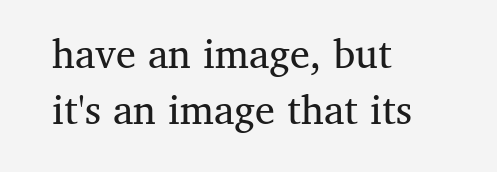have an image, but it's an image that its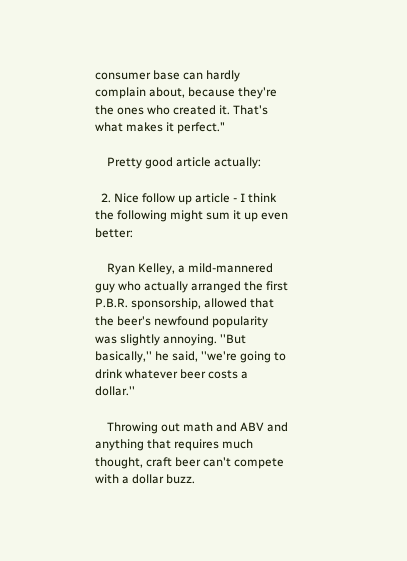consumer base can hardly complain about, because they're the ones who created it. That's what makes it perfect."

    Pretty good article actually:

  2. Nice follow up article - I think the following might sum it up even better:

    Ryan Kelley, a mild-mannered guy who actually arranged the first P.B.R. sponsorship, allowed that the beer's newfound popularity was slightly annoying. ''But basically,'' he said, ''we're going to drink whatever beer costs a dollar.''

    Throwing out math and ABV and anything that requires much thought, craft beer can't compete with a dollar buzz.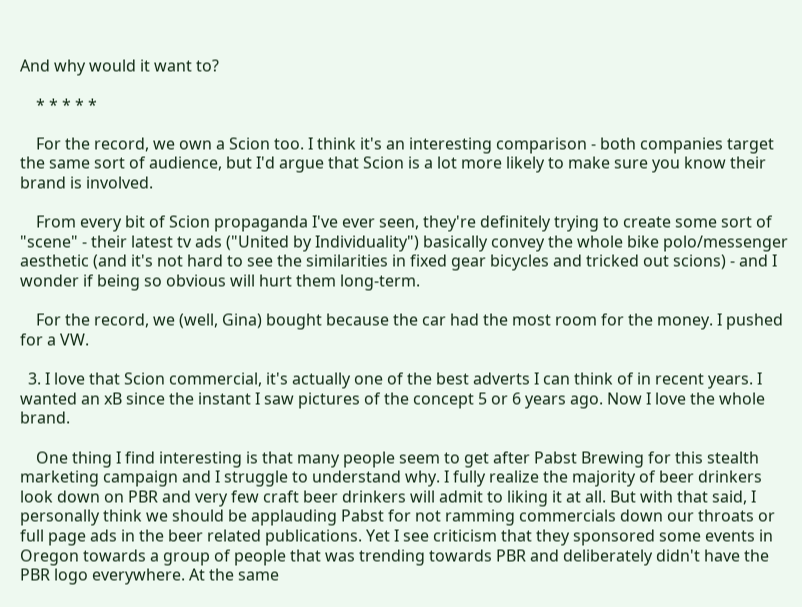And why would it want to?

    * * * * *

    For the record, we own a Scion too. I think it's an interesting comparison - both companies target the same sort of audience, but I'd argue that Scion is a lot more likely to make sure you know their brand is involved.

    From every bit of Scion propaganda I've ever seen, they're definitely trying to create some sort of "scene" - their latest tv ads ("United by Individuality") basically convey the whole bike polo/messenger aesthetic (and it's not hard to see the similarities in fixed gear bicycles and tricked out scions) - and I wonder if being so obvious will hurt them long-term.

    For the record, we (well, Gina) bought because the car had the most room for the money. I pushed for a VW.

  3. I love that Scion commercial, it's actually one of the best adverts I can think of in recent years. I wanted an xB since the instant I saw pictures of the concept 5 or 6 years ago. Now I love the whole brand.

    One thing I find interesting is that many people seem to get after Pabst Brewing for this stealth marketing campaign and I struggle to understand why. I fully realize the majority of beer drinkers look down on PBR and very few craft beer drinkers will admit to liking it at all. But with that said, I personally think we should be applauding Pabst for not ramming commercials down our throats or full page ads in the beer related publications. Yet I see criticism that they sponsored some events in Oregon towards a group of people that was trending towards PBR and deliberately didn't have the PBR logo everywhere. At the same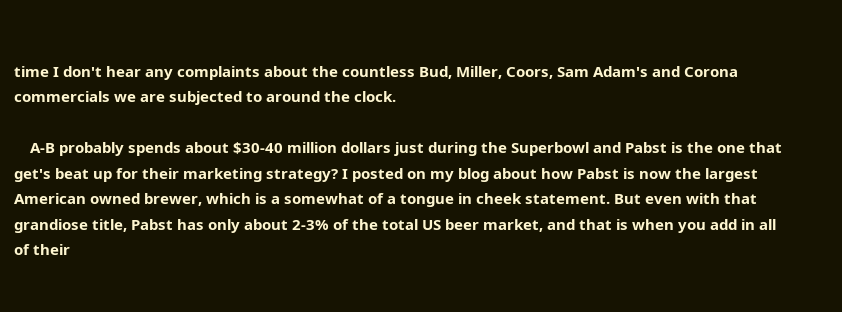time I don't hear any complaints about the countless Bud, Miller, Coors, Sam Adam's and Corona commercials we are subjected to around the clock.

    A-B probably spends about $30-40 million dollars just during the Superbowl and Pabst is the one that get's beat up for their marketing strategy? I posted on my blog about how Pabst is now the largest American owned brewer, which is a somewhat of a tongue in cheek statement. But even with that grandiose title, Pabst has only about 2-3% of the total US beer market, and that is when you add in all of their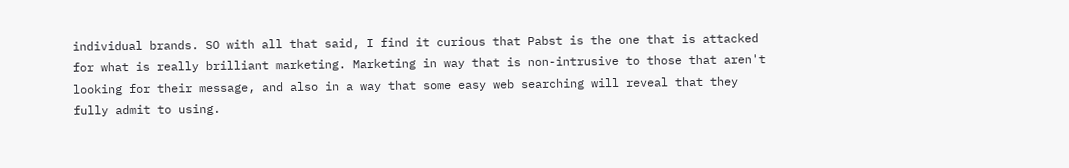individual brands. SO with all that said, I find it curious that Pabst is the one that is attacked for what is really brilliant marketing. Marketing in way that is non-intrusive to those that aren't looking for their message, and also in a way that some easy web searching will reveal that they fully admit to using.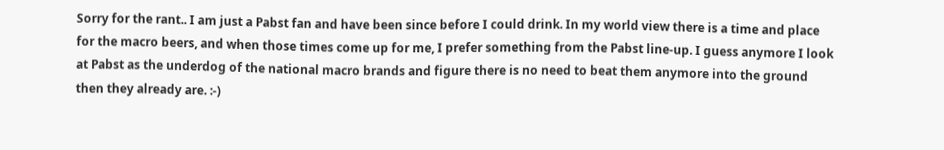Sorry for the rant.. I am just a Pabst fan and have been since before I could drink. In my world view there is a time and place for the macro beers, and when those times come up for me, I prefer something from the Pabst line-up. I guess anymore I look at Pabst as the underdog of the national macro brands and figure there is no need to beat them anymore into the ground then they already are. :-)